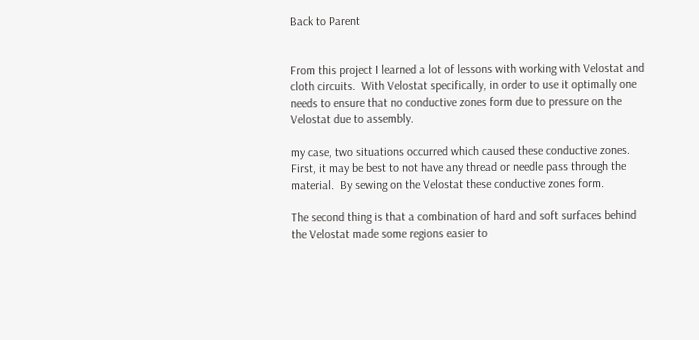Back to Parent


From this project I learned a lot of lessons with working with Velostat and cloth circuits.  With Velostat specifically, in order to use it optimally one needs to ensure that no conductive zones form due to pressure on the Velostat due to assembly.

my case, two situations occurred which caused these conductive zones.  First, it may be best to not have any thread or needle pass through the material.  By sewing on the Velostat these conductive zones form.

The second thing is that a combination of hard and soft surfaces behind the Velostat made some regions easier to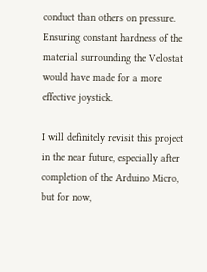conduct than others on pressure.  Ensuring constant hardness of the material surrounding the Velostat would have made for a more effective joystick.

I will definitely revisit this project in the near future, especially after completion of the Arduino Micro, but for now,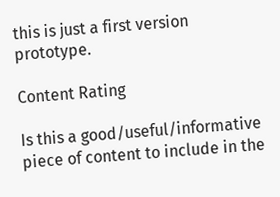this is just a first version prototype.

Content Rating

Is this a good/useful/informative piece of content to include in the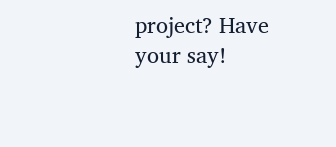project? Have your say!